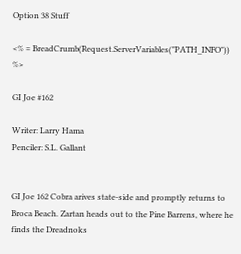Option 38 Stuff

<% = BreadCrumb(Request.ServerVariables("PATH_INFO")) %>

GI Joe #162

Writer: Larry Hama
Penciler: S.L. Gallant


GI Joe 162 Cobra arives state-side and promptly returns to Broca Beach. Zartan heads out to the Pine Barrens, where he finds the Dreadnoks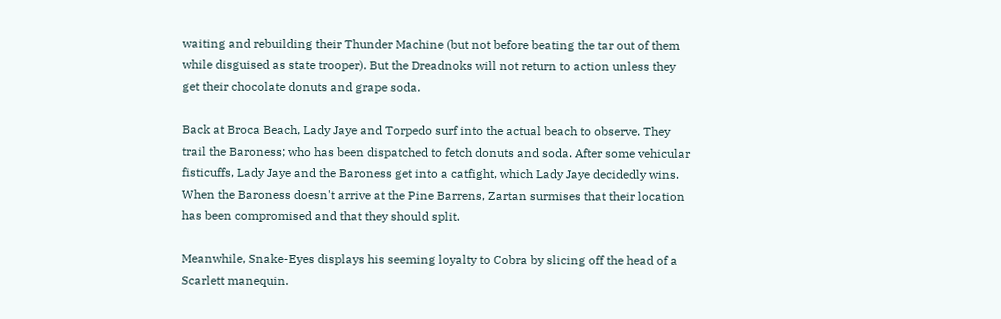waiting and rebuilding their Thunder Machine (but not before beating the tar out of them while disguised as state trooper). But the Dreadnoks will not return to action unless they get their chocolate donuts and grape soda.

Back at Broca Beach, Lady Jaye and Torpedo surf into the actual beach to observe. They trail the Baroness; who has been dispatched to fetch donuts and soda. After some vehicular fisticuffs, Lady Jaye and the Baroness get into a catfight, which Lady Jaye decidedly wins. When the Baroness doesn't arrive at the Pine Barrens, Zartan surmises that their location has been compromised and that they should split.

Meanwhile, Snake-Eyes displays his seeming loyalty to Cobra by slicing off the head of a Scarlett manequin.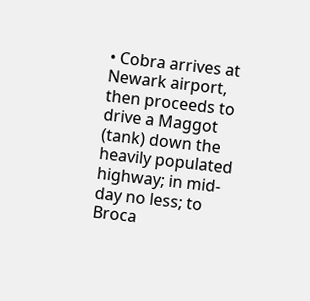• Cobra arrives at Newark airport, then proceeds to drive a Maggot (tank) down the heavily populated highway; in mid-day no less; to Broca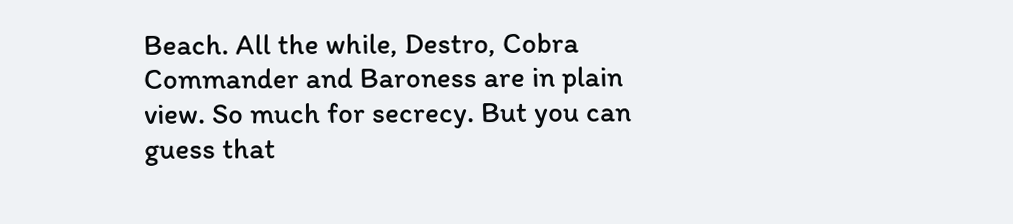Beach. All the while, Destro, Cobra Commander and Baroness are in plain view. So much for secrecy. But you can guess that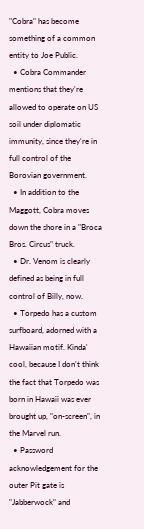"Cobra" has become something of a common entity to Joe Public.
  • Cobra Commander mentions that they're allowed to operate on US soil under diplomatic immunity, since they're in full control of the Borovian government.
  • In addition to the Maggott, Cobra moves down the shore in a "Broca Bros. Circus" truck.
  • Dr. Venom is clearly defined as being in full control of Billy, now.
  • Torpedo has a custom surfboard, adorned with a Hawaiian motif. Kinda' cool, because I don't think the fact that Torpedo was born in Hawaii was ever brought up, "on-screen", in the Marvel run.
  • Password acknowledgement for the outer Pit gate is "Jabberwock" and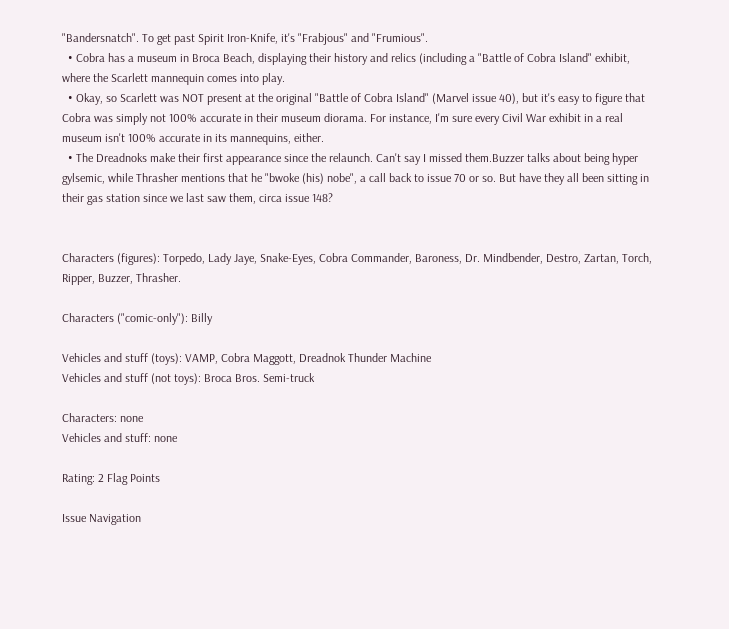"Bandersnatch". To get past Spirit Iron-Knife, it's "Frabjous" and "Frumious".
  • Cobra has a museum in Broca Beach, displaying their history and relics (including a "Battle of Cobra Island" exhibit, where the Scarlett mannequin comes into play.
  • Okay, so Scarlett was NOT present at the original "Battle of Cobra Island" (Marvel issue 40), but it's easy to figure that Cobra was simply not 100% accurate in their museum diorama. For instance, I'm sure every Civil War exhibit in a real museum isn't 100% accurate in its mannequins, either.
  • The Dreadnoks make their first appearance since the relaunch. Can't say I missed them.Buzzer talks about being hyper gylsemic, while Thrasher mentions that he "bwoke (his) nobe", a call back to issue 70 or so. But have they all been sitting in their gas station since we last saw them, circa issue 148?


Characters (figures): Torpedo, Lady Jaye, Snake-Eyes, Cobra Commander, Baroness, Dr. Mindbender, Destro, Zartan, Torch, Ripper, Buzzer, Thrasher.

Characters ("comic-only"): Billy

Vehicles and stuff (toys): VAMP, Cobra Maggott, Dreadnok Thunder Machine
Vehicles and stuff (not toys): Broca Bros. Semi-truck

Characters: none
Vehicles and stuff: none

Rating: 2 Flag Points

Issue Navigation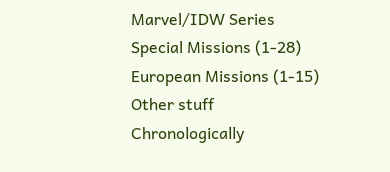Marvel/IDW Series
Special Missions (1-28)
European Missions (1-15)
Other stuff
Chronologically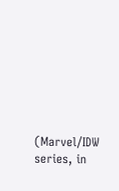(Marvel/IDW series, in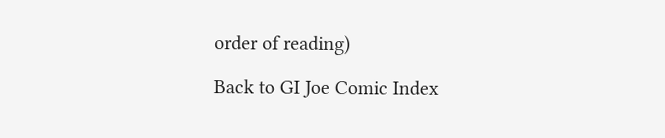order of reading)

Back to GI Joe Comic Index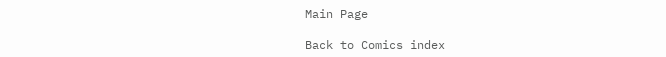Main Page

Back to Comics index